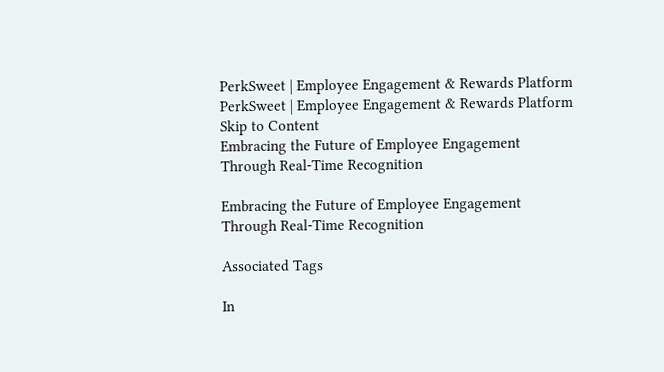PerkSweet | Employee Engagement & Rewards Platform
PerkSweet | Employee Engagement & Rewards Platform Skip to Content
Embracing the Future of Employee Engagement Through Real-Time Recognition

Embracing the Future of Employee Engagement Through Real-Time Recognition

Associated Tags

In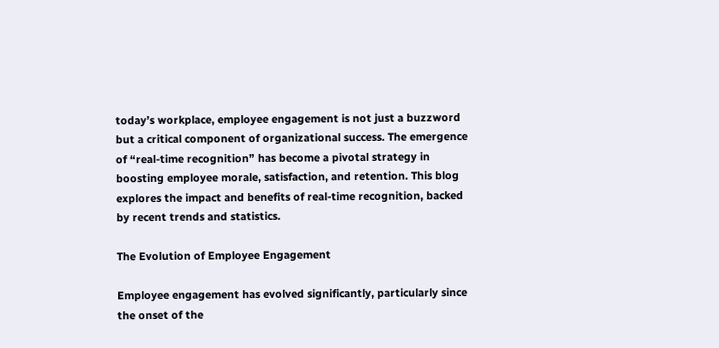today’s workplace, employee engagement is not just a buzzword but a critical component of organizational success. The emergence of “real-time recognition” has become a pivotal strategy in boosting employee morale, satisfaction, and retention. This blog explores the impact and benefits of real-time recognition, backed by recent trends and statistics.

The Evolution of Employee Engagement

Employee engagement has evolved significantly, particularly since the onset of the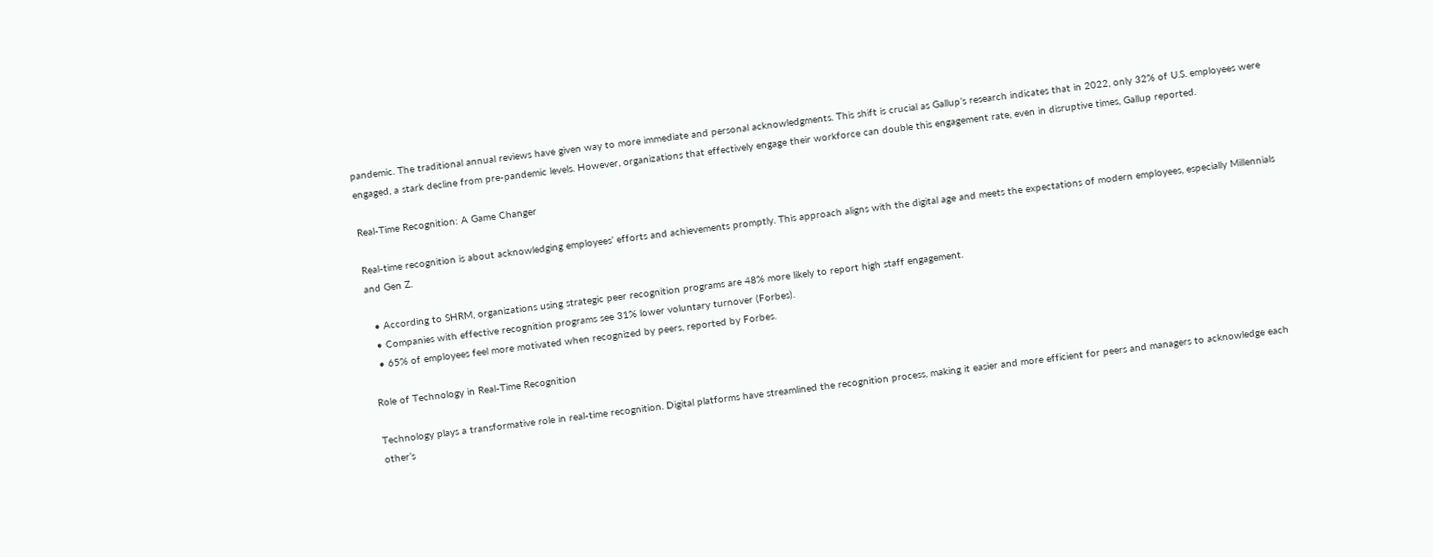pandemic. The traditional annual reviews have given way to more immediate and personal acknowledgments. This shift is crucial as Gallup’s research indicates that in 2022, only 32% of U.S. employees were engaged, a stark decline from pre-pandemic levels. However, organizations that effectively engage their workforce can double this engagement rate, even in disruptive times, Gallup reported.

Real-Time Recognition: A Game Changer

Real-time recognition is about acknowledging employees’ efforts and achievements promptly. This approach aligns with the digital age and meets the expectations of modern employees, especially Millennials and Gen Z.

  • According to SHRM, organizations using strategic peer recognition programs are 48% more likely to report high staff engagement.
  • Companies with effective recognition programs see 31% lower voluntary turnover (Forbes).
  • 65% of employees feel more motivated when recognized by peers, reported by Forbes.

Role of Technology in Real-Time Recognition

Technology plays a transformative role in real-time recognition. Digital platforms have streamlined the recognition process, making it easier and more efficient for peers and managers to acknowledge each other’s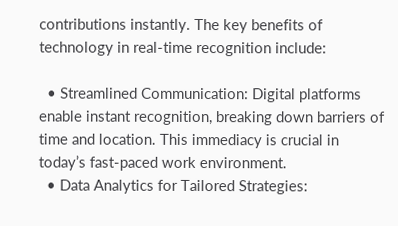contributions instantly. The key benefits of technology in real-time recognition include:

  • Streamlined Communication: Digital platforms enable instant recognition, breaking down barriers of time and location. This immediacy is crucial in today’s fast-paced work environment.
  • Data Analytics for Tailored Strategies: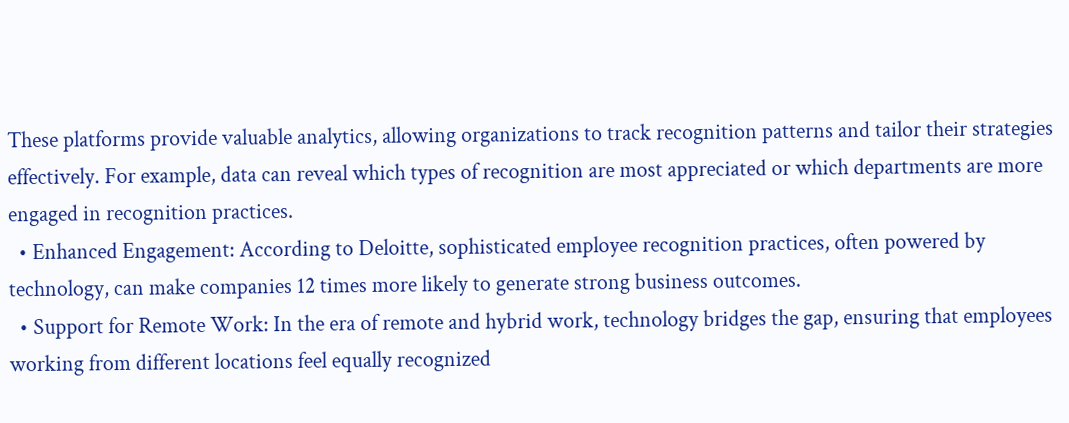These platforms provide valuable analytics, allowing organizations to track recognition patterns and tailor their strategies effectively. For example, data can reveal which types of recognition are most appreciated or which departments are more engaged in recognition practices.
  • Enhanced Engagement: According to Deloitte, sophisticated employee recognition practices, often powered by technology, can make companies 12 times more likely to generate strong business outcomes.
  • Support for Remote Work: In the era of remote and hybrid work, technology bridges the gap, ensuring that employees working from different locations feel equally recognized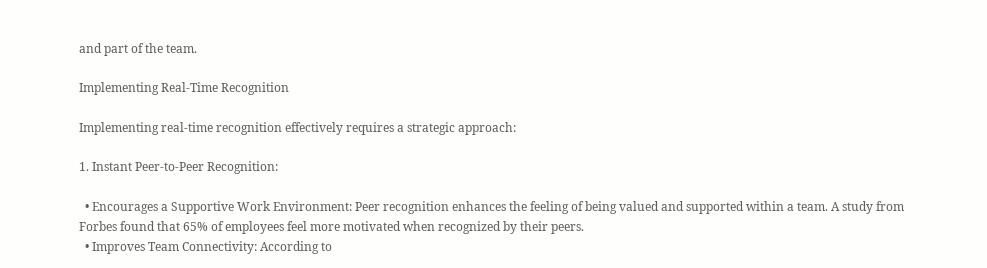and part of the team.

Implementing Real-Time Recognition

Implementing real-time recognition effectively requires a strategic approach:

1. Instant Peer-to-Peer Recognition:

  • Encourages a Supportive Work Environment: Peer recognition enhances the feeling of being valued and supported within a team. A study from Forbes found that 65% of employees feel more motivated when recognized by their peers.
  • Improves Team Connectivity: According to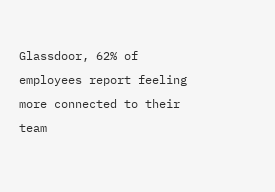Glassdoor, 62% of employees report feeling more connected to their team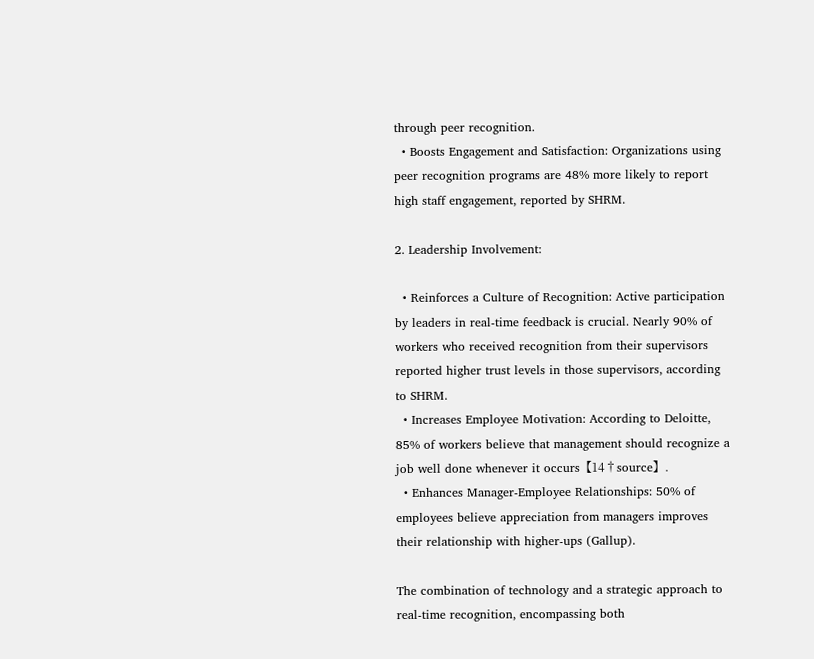through peer recognition.
  • Boosts Engagement and Satisfaction: Organizations using peer recognition programs are 48% more likely to report high staff engagement, reported by SHRM.

2. Leadership Involvement:

  • Reinforces a Culture of Recognition: Active participation by leaders in real-time feedback is crucial. Nearly 90% of workers who received recognition from their supervisors reported higher trust levels in those supervisors, according to SHRM.
  • Increases Employee Motivation: According to Deloitte, 85% of workers believe that management should recognize a job well done whenever it occurs【14†source】.
  • Enhances Manager-Employee Relationships: 50% of employees believe appreciation from managers improves their relationship with higher-ups (Gallup).

The combination of technology and a strategic approach to real-time recognition, encompassing both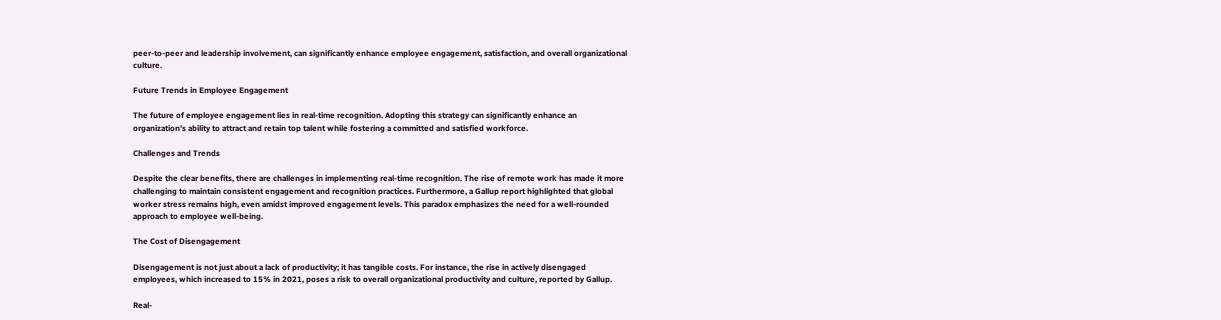peer-to-peer and leadership involvement, can significantly enhance employee engagement, satisfaction, and overall organizational culture.

Future Trends in Employee Engagement

The future of employee engagement lies in real-time recognition. Adopting this strategy can significantly enhance an organization’s ability to attract and retain top talent while fostering a committed and satisfied workforce.

Challenges and Trends

Despite the clear benefits, there are challenges in implementing real-time recognition. The rise of remote work has made it more challenging to maintain consistent engagement and recognition practices. Furthermore, a Gallup report highlighted that global worker stress remains high, even amidst improved engagement levels. This paradox emphasizes the need for a well-rounded approach to employee well-being.

The Cost of Disengagement

Disengagement is not just about a lack of productivity; it has tangible costs. For instance, the rise in actively disengaged employees, which increased to 15% in 2021, poses a risk to overall organizational productivity and culture, reported by Gallup.

Real-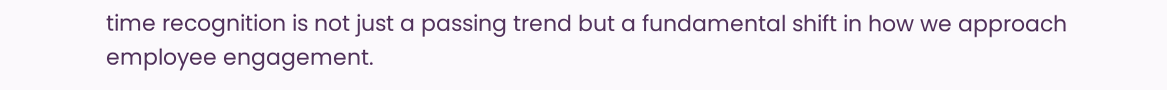time recognition is not just a passing trend but a fundamental shift in how we approach employee engagement.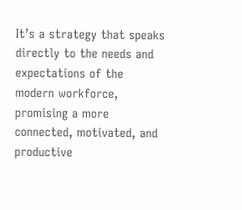It’s a strategy that speaks directly to the needs and expectations of the modern workforce, promising a more connected, motivated, and productive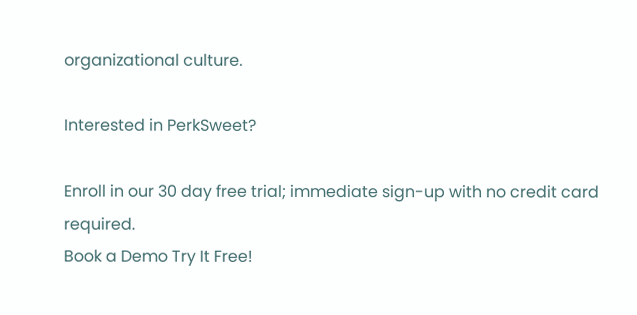organizational culture.

Interested in PerkSweet?

Enroll in our 30 day free trial; immediate sign-up with no credit card required.
Book a Demo Try It Free!